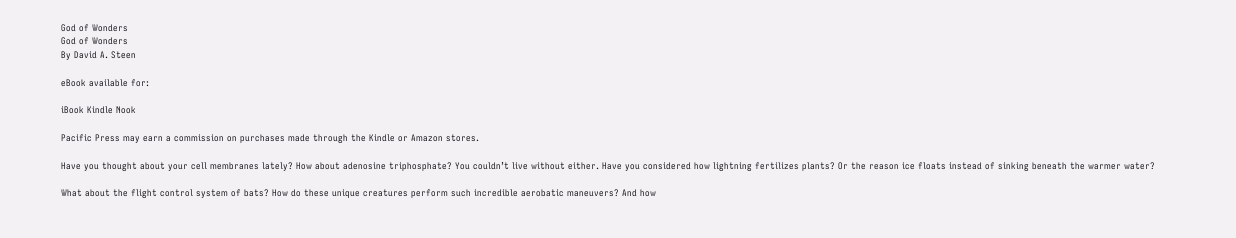God of Wonders
God of Wonders
By David A. Steen

eBook available for:

iBook Kindle Nook

Pacific Press may earn a commission on purchases made through the Kindle or Amazon stores.

Have you thought about your cell membranes lately? How about adenosine triphosphate? You couldn’t live without either. Have you considered how lightning fertilizes plants? Or the reason ice floats instead of sinking beneath the warmer water?

What about the flight control system of bats? How do these unique creatures perform such incredible aerobatic maneuvers? And how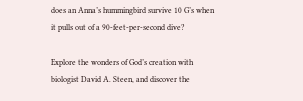does an Anna’s hummingbird survive 10 G’s when it pulls out of a 90-feet-per-second dive?

Explore the wonders of God’s creation with biologist David A. Steen, and discover the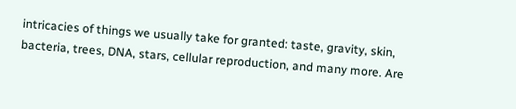intricacies of things we usually take for granted: taste, gravity, skin, bacteria, trees, DNA, stars, cellular reproduction, and many more. Are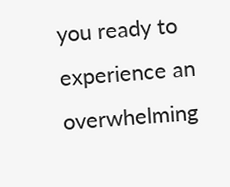you ready to experience an overwhelming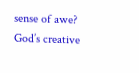sense of awe? God’s creative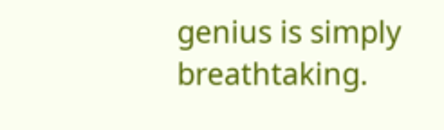genius is simply breathtaking.